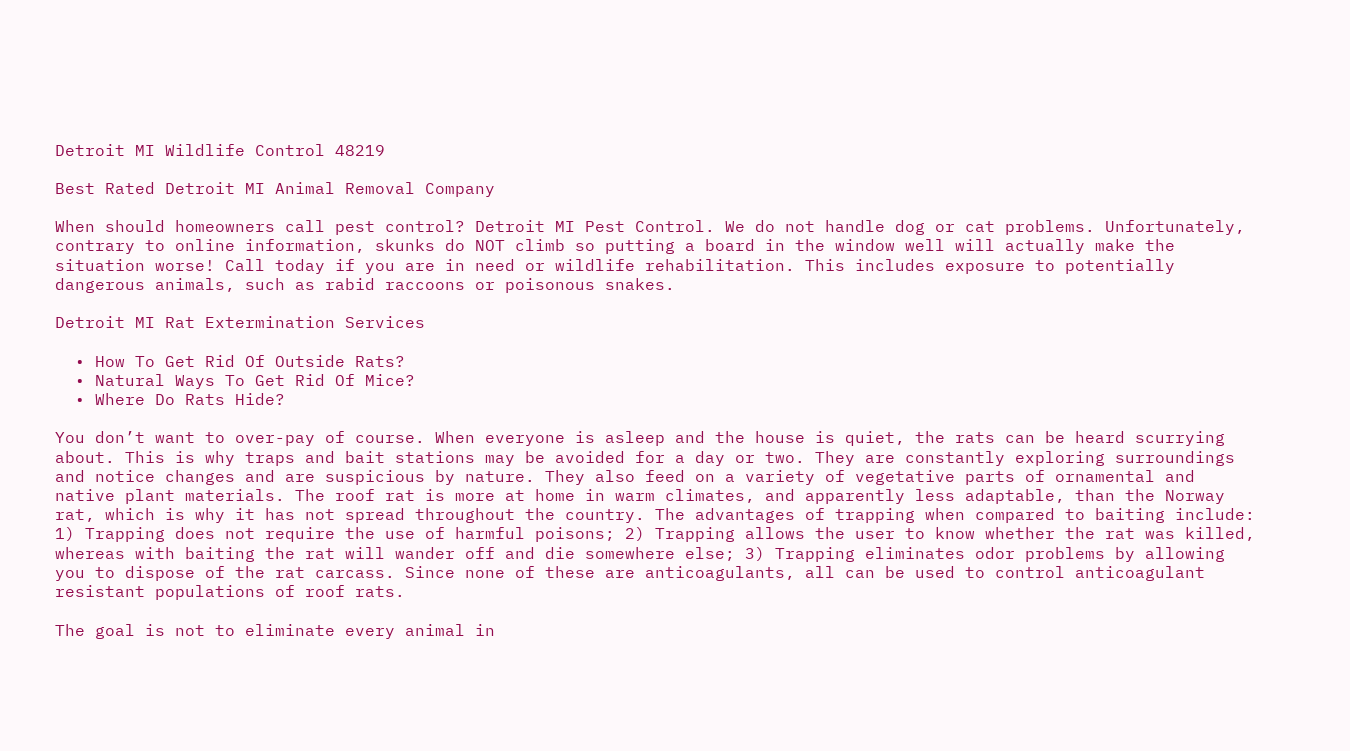Detroit MI Wildlife Control 48219

Best Rated Detroit MI Animal Removal Company

When should homeowners call pest control? Detroit MI Pest Control. We do not handle dog or cat problems. Unfortunately, contrary to online information, skunks do NOT climb so putting a board in the window well will actually make the situation worse! Call today if you are in need or wildlife rehabilitation. This includes exposure to potentially dangerous animals, such as rabid raccoons or poisonous snakes.

Detroit MI Rat Extermination Services

  • How To Get Rid Of Outside Rats?
  • Natural Ways To Get Rid Of Mice?
  • Where Do Rats Hide?

You don’t want to over-pay of course. When everyone is asleep and the house is quiet, the rats can be heard scurrying about. This is why traps and bait stations may be avoided for a day or two. They are constantly exploring surroundings and notice changes and are suspicious by nature. They also feed on a variety of vegetative parts of ornamental and native plant materials. The roof rat is more at home in warm climates, and apparently less adaptable, than the Norway rat, which is why it has not spread throughout the country. The advantages of trapping when compared to baiting include: 1) Trapping does not require the use of harmful poisons; 2) Trapping allows the user to know whether the rat was killed, whereas with baiting the rat will wander off and die somewhere else; 3) Trapping eliminates odor problems by allowing you to dispose of the rat carcass. Since none of these are anticoagulants, all can be used to control anticoagulant resistant populations of roof rats.

The goal is not to eliminate every animal in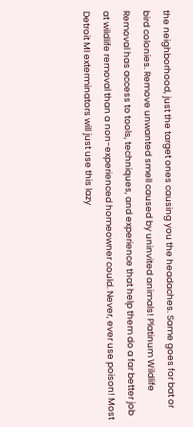the neighborhood, just the target ones causing you the headaches. Same goes for bat or bird colonies. Remove unwanted smell caused by uninvited animals! Platinum Wildlife Removal has access to tools, techniques, and experience that help them do a far better job at wildlife removal than a non-experienced homeowner could. Never, ever use poison! Most Detroit MI exterminators will just use this lazy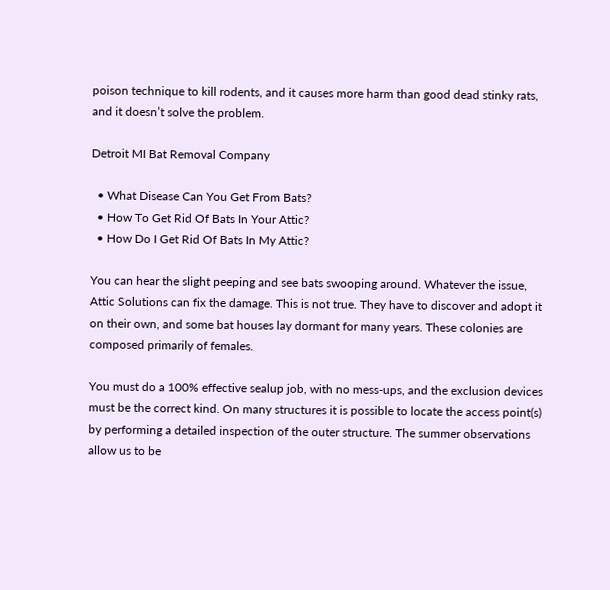poison technique to kill rodents, and it causes more harm than good dead stinky rats, and it doesn’t solve the problem.

Detroit MI Bat Removal Company

  • What Disease Can You Get From Bats?
  • How To Get Rid Of Bats In Your Attic?
  • How Do I Get Rid Of Bats In My Attic?

You can hear the slight peeping and see bats swooping around. Whatever the issue, Attic Solutions can fix the damage. This is not true. They have to discover and adopt it on their own, and some bat houses lay dormant for many years. These colonies are composed primarily of females.

You must do a 100% effective sealup job, with no mess-ups, and the exclusion devices must be the correct kind. On many structures it is possible to locate the access point(s) by performing a detailed inspection of the outer structure. The summer observations allow us to be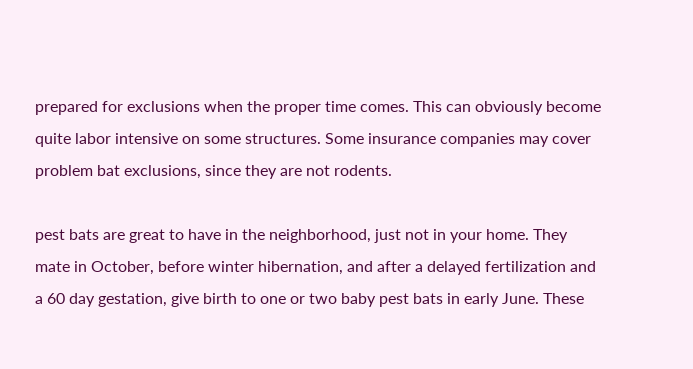prepared for exclusions when the proper time comes. This can obviously become quite labor intensive on some structures. Some insurance companies may cover problem bat exclusions, since they are not rodents.

pest bats are great to have in the neighborhood, just not in your home. They mate in October, before winter hibernation, and after a delayed fertilization and a 60 day gestation, give birth to one or two baby pest bats in early June. These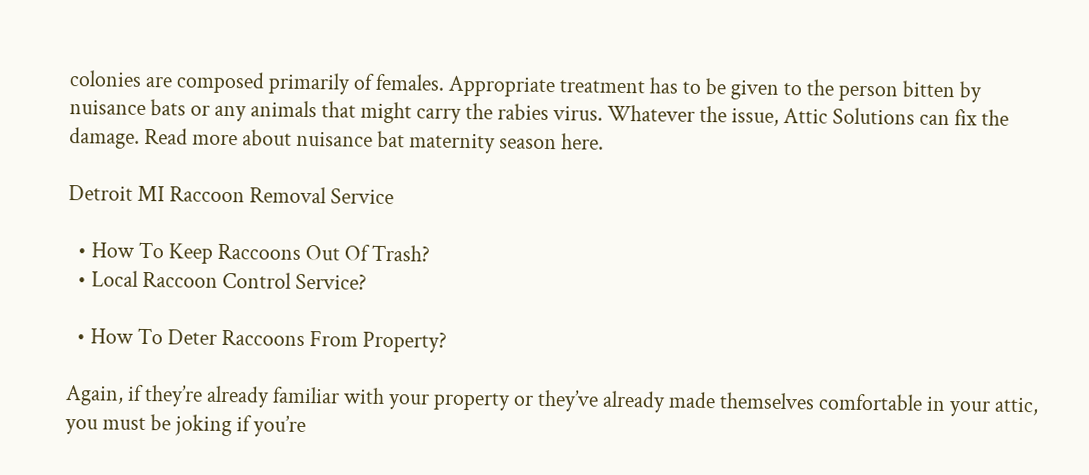colonies are composed primarily of females. Appropriate treatment has to be given to the person bitten by nuisance bats or any animals that might carry the rabies virus. Whatever the issue, Attic Solutions can fix the damage. Read more about nuisance bat maternity season here.

Detroit MI Raccoon Removal Service

  • How To Keep Raccoons Out Of Trash?
  • Local Raccoon Control Service?

  • How To Deter Raccoons From Property?

Again, if they’re already familiar with your property or they’ve already made themselves comfortable in your attic, you must be joking if you’re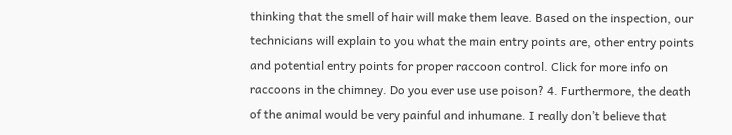thinking that the smell of hair will make them leave. Based on the inspection, our technicians will explain to you what the main entry points are, other entry points and potential entry points for proper raccoon control. Click for more info on raccoons in the chimney. Do you ever use use poison? 4. Furthermore, the death of the animal would be very painful and inhumane. I really don’t believe that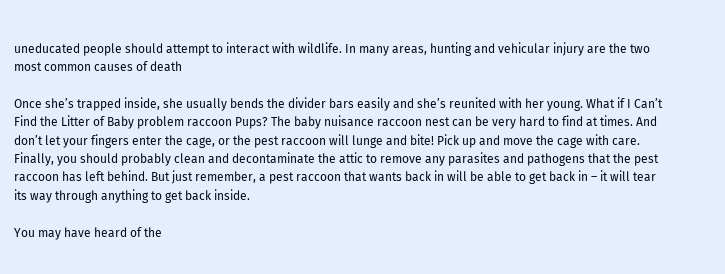uneducated people should attempt to interact with wildlife. In many areas, hunting and vehicular injury are the two most common causes of death

Once she’s trapped inside, she usually bends the divider bars easily and she’s reunited with her young. What if I Can’t Find the Litter of Baby problem raccoon Pups? The baby nuisance raccoon nest can be very hard to find at times. And don’t let your fingers enter the cage, or the pest raccoon will lunge and bite! Pick up and move the cage with care. Finally, you should probably clean and decontaminate the attic to remove any parasites and pathogens that the pest raccoon has left behind. But just remember, a pest raccoon that wants back in will be able to get back in – it will tear its way through anything to get back inside.

You may have heard of the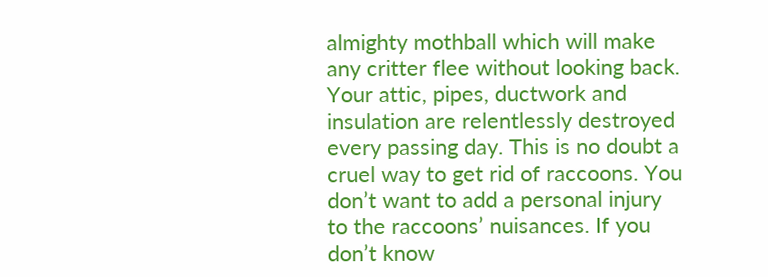almighty mothball which will make any critter flee without looking back. Your attic, pipes, ductwork and insulation are relentlessly destroyed every passing day. This is no doubt a cruel way to get rid of raccoons. You don’t want to add a personal injury to the raccoons’ nuisances. If you don’t know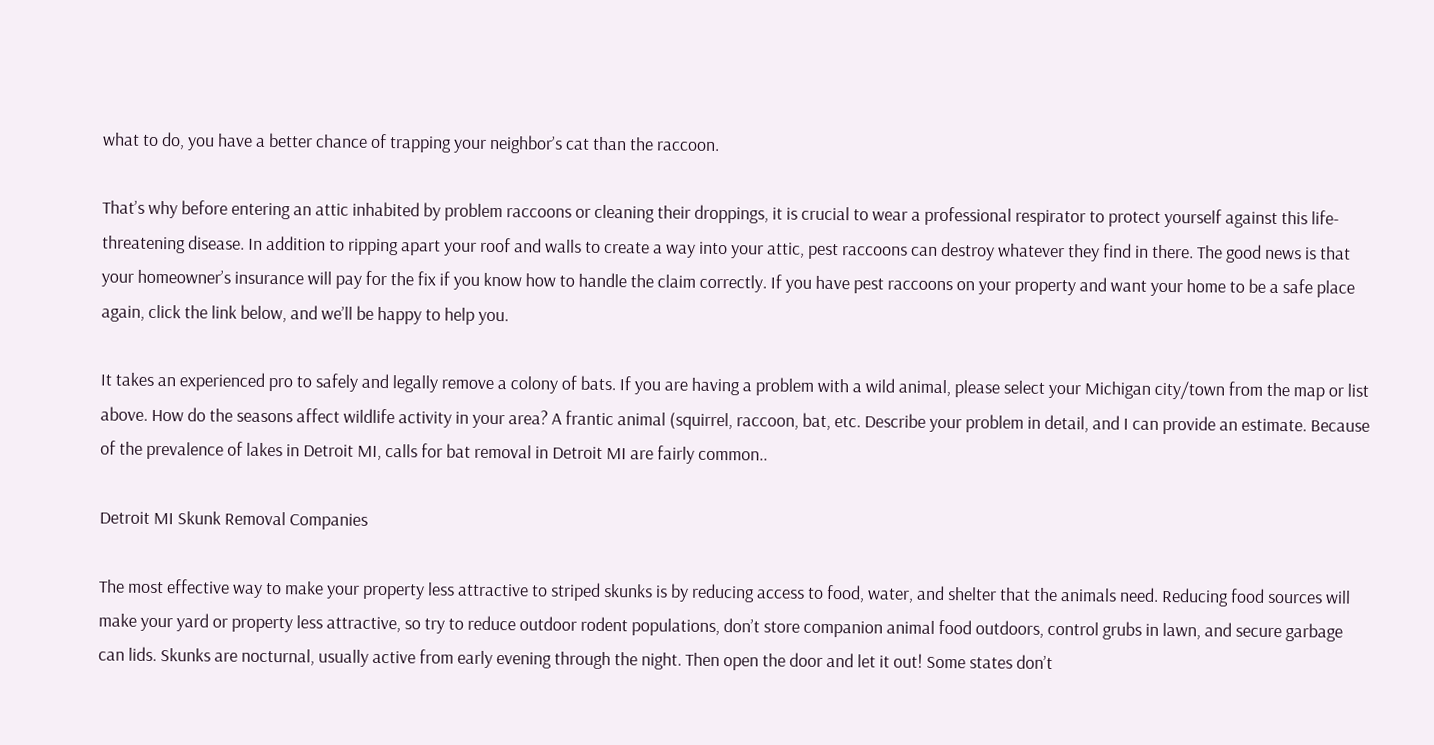what to do, you have a better chance of trapping your neighbor’s cat than the raccoon.

That’s why before entering an attic inhabited by problem raccoons or cleaning their droppings, it is crucial to wear a professional respirator to protect yourself against this life-threatening disease. In addition to ripping apart your roof and walls to create a way into your attic, pest raccoons can destroy whatever they find in there. The good news is that your homeowner’s insurance will pay for the fix if you know how to handle the claim correctly. If you have pest raccoons on your property and want your home to be a safe place again, click the link below, and we’ll be happy to help you.

It takes an experienced pro to safely and legally remove a colony of bats. If you are having a problem with a wild animal, please select your Michigan city/town from the map or list above. How do the seasons affect wildlife activity in your area? A frantic animal (squirrel, raccoon, bat, etc. Describe your problem in detail, and I can provide an estimate. Because of the prevalence of lakes in Detroit MI, calls for bat removal in Detroit MI are fairly common..

Detroit MI Skunk Removal Companies

The most effective way to make your property less attractive to striped skunks is by reducing access to food, water, and shelter that the animals need. Reducing food sources will make your yard or property less attractive, so try to reduce outdoor rodent populations, don’t store companion animal food outdoors, control grubs in lawn, and secure garbage can lids. Skunks are nocturnal, usually active from early evening through the night. Then open the door and let it out! Some states don’t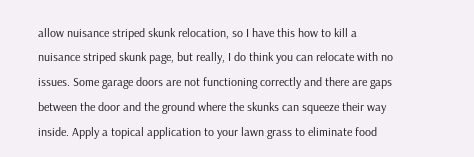allow nuisance striped skunk relocation, so I have this how to kill a nuisance striped skunk page, but really, I do think you can relocate with no issues. Some garage doors are not functioning correctly and there are gaps between the door and the ground where the skunks can squeeze their way inside. Apply a topical application to your lawn grass to eliminate food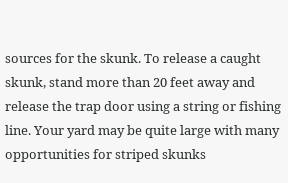sources for the skunk. To release a caught skunk, stand more than 20 feet away and release the trap door using a string or fishing line. Your yard may be quite large with many opportunities for striped skunks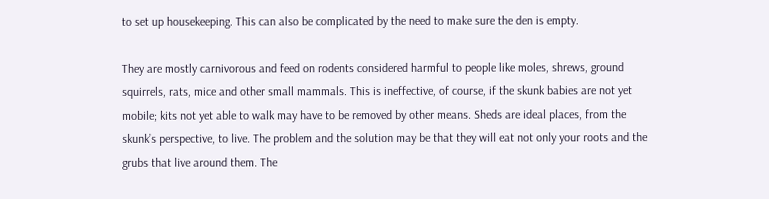to set up housekeeping. This can also be complicated by the need to make sure the den is empty.

They are mostly carnivorous and feed on rodents considered harmful to people like moles, shrews, ground squirrels, rats, mice and other small mammals. This is ineffective, of course, if the skunk babies are not yet mobile; kits not yet able to walk may have to be removed by other means. Sheds are ideal places, from the skunk’s perspective, to live. The problem and the solution may be that they will eat not only your roots and the grubs that live around them. The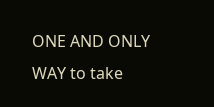ONE AND ONLY WAY to take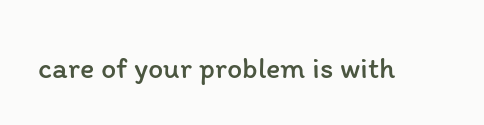care of your problem is with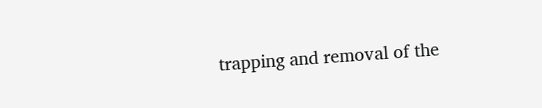trapping and removal of the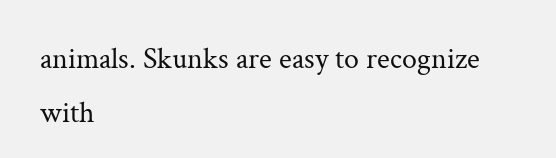animals. Skunks are easy to recognize with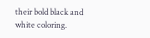their bold black and white coloring.